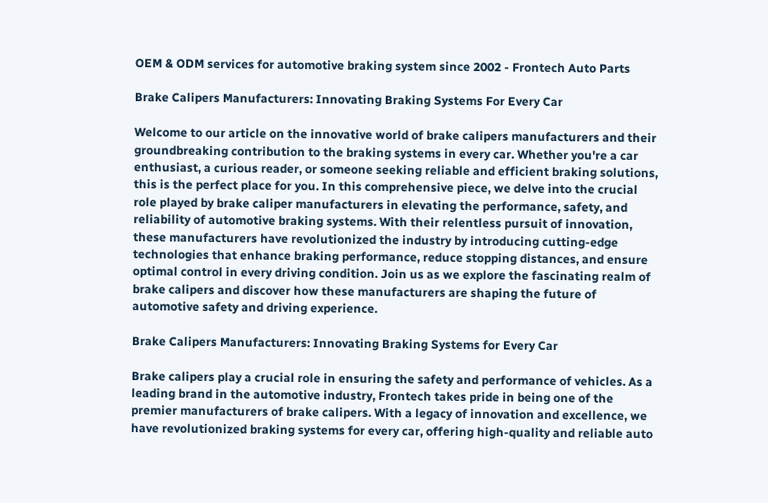OEM & ODM services for automotive braking system since 2002 - Frontech Auto Parts

Brake Calipers Manufacturers: Innovating Braking Systems For Every Car

Welcome to our article on the innovative world of brake calipers manufacturers and their groundbreaking contribution to the braking systems in every car. Whether you're a car enthusiast, a curious reader, or someone seeking reliable and efficient braking solutions, this is the perfect place for you. In this comprehensive piece, we delve into the crucial role played by brake caliper manufacturers in elevating the performance, safety, and reliability of automotive braking systems. With their relentless pursuit of innovation, these manufacturers have revolutionized the industry by introducing cutting-edge technologies that enhance braking performance, reduce stopping distances, and ensure optimal control in every driving condition. Join us as we explore the fascinating realm of brake calipers and discover how these manufacturers are shaping the future of automotive safety and driving experience.

Brake Calipers Manufacturers: Innovating Braking Systems for Every Car

Brake calipers play a crucial role in ensuring the safety and performance of vehicles. As a leading brand in the automotive industry, Frontech takes pride in being one of the premier manufacturers of brake calipers. With a legacy of innovation and excellence, we have revolutionized braking systems for every car, offering high-quality and reliable auto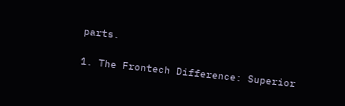parts.

1. The Frontech Difference: Superior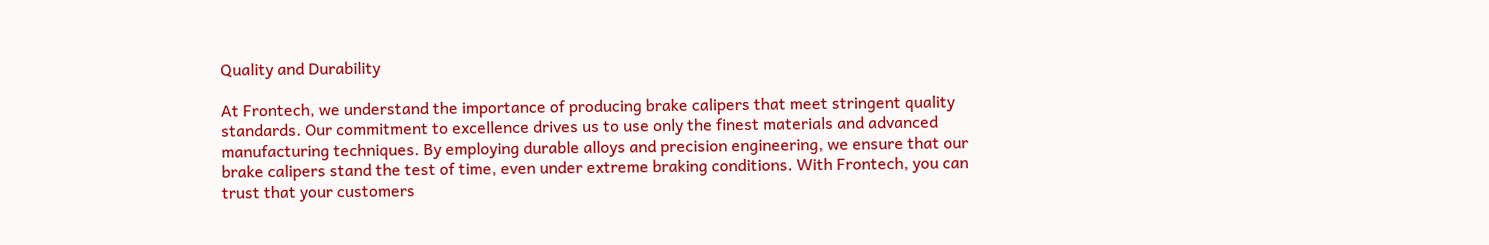Quality and Durability

At Frontech, we understand the importance of producing brake calipers that meet stringent quality standards. Our commitment to excellence drives us to use only the finest materials and advanced manufacturing techniques. By employing durable alloys and precision engineering, we ensure that our brake calipers stand the test of time, even under extreme braking conditions. With Frontech, you can trust that your customers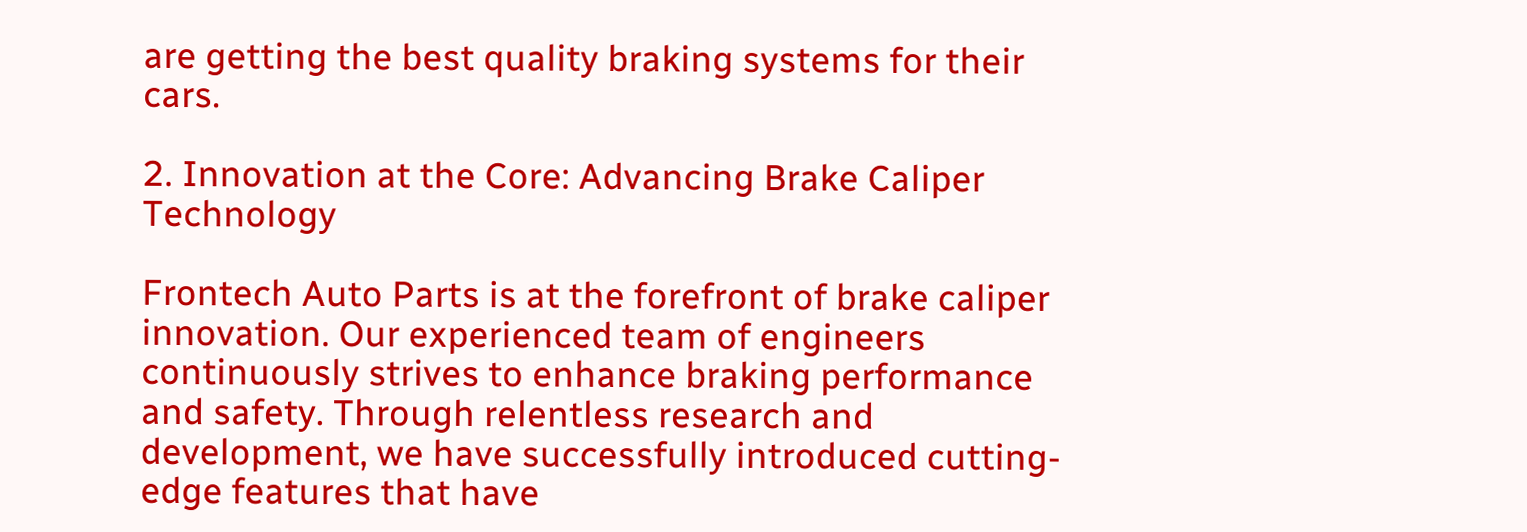are getting the best quality braking systems for their cars.

2. Innovation at the Core: Advancing Brake Caliper Technology

Frontech Auto Parts is at the forefront of brake caliper innovation. Our experienced team of engineers continuously strives to enhance braking performance and safety. Through relentless research and development, we have successfully introduced cutting-edge features that have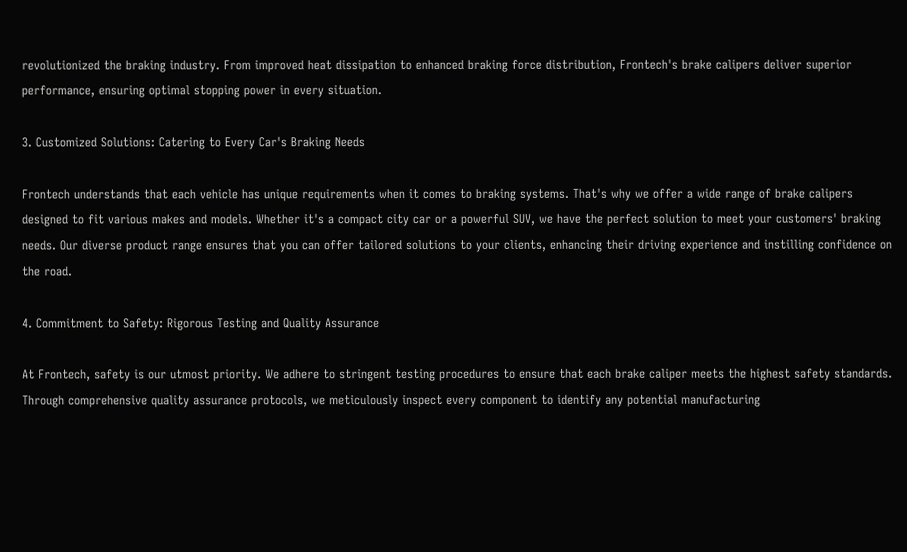revolutionized the braking industry. From improved heat dissipation to enhanced braking force distribution, Frontech's brake calipers deliver superior performance, ensuring optimal stopping power in every situation.

3. Customized Solutions: Catering to Every Car's Braking Needs

Frontech understands that each vehicle has unique requirements when it comes to braking systems. That's why we offer a wide range of brake calipers designed to fit various makes and models. Whether it's a compact city car or a powerful SUV, we have the perfect solution to meet your customers' braking needs. Our diverse product range ensures that you can offer tailored solutions to your clients, enhancing their driving experience and instilling confidence on the road.

4. Commitment to Safety: Rigorous Testing and Quality Assurance

At Frontech, safety is our utmost priority. We adhere to stringent testing procedures to ensure that each brake caliper meets the highest safety standards. Through comprehensive quality assurance protocols, we meticulously inspect every component to identify any potential manufacturing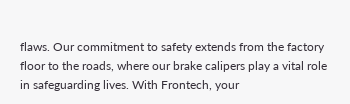flaws. Our commitment to safety extends from the factory floor to the roads, where our brake calipers play a vital role in safeguarding lives. With Frontech, your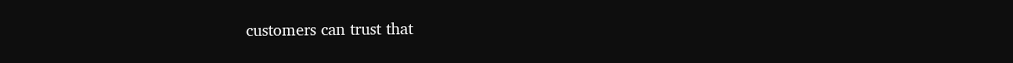customers can trust that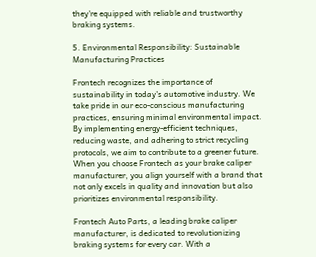they're equipped with reliable and trustworthy braking systems.

5. Environmental Responsibility: Sustainable Manufacturing Practices

Frontech recognizes the importance of sustainability in today's automotive industry. We take pride in our eco-conscious manufacturing practices, ensuring minimal environmental impact. By implementing energy-efficient techniques, reducing waste, and adhering to strict recycling protocols, we aim to contribute to a greener future. When you choose Frontech as your brake caliper manufacturer, you align yourself with a brand that not only excels in quality and innovation but also prioritizes environmental responsibility.

Frontech Auto Parts, a leading brake caliper manufacturer, is dedicated to revolutionizing braking systems for every car. With a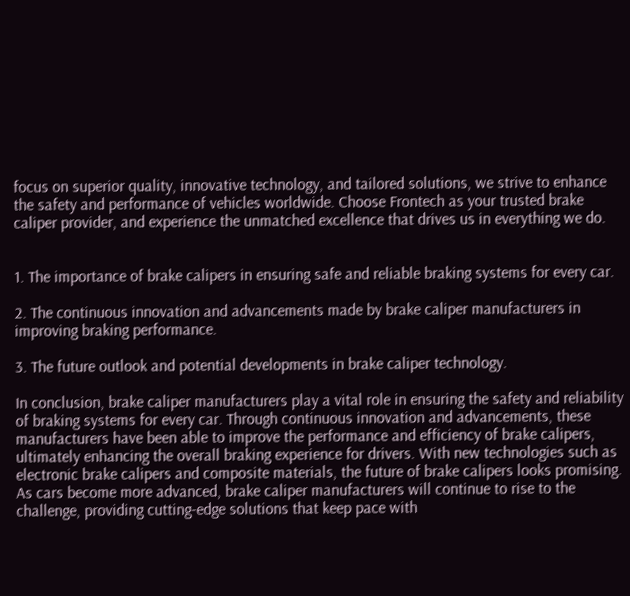focus on superior quality, innovative technology, and tailored solutions, we strive to enhance the safety and performance of vehicles worldwide. Choose Frontech as your trusted brake caliper provider, and experience the unmatched excellence that drives us in everything we do.


1. The importance of brake calipers in ensuring safe and reliable braking systems for every car.

2. The continuous innovation and advancements made by brake caliper manufacturers in improving braking performance.

3. The future outlook and potential developments in brake caliper technology.

In conclusion, brake caliper manufacturers play a vital role in ensuring the safety and reliability of braking systems for every car. Through continuous innovation and advancements, these manufacturers have been able to improve the performance and efficiency of brake calipers, ultimately enhancing the overall braking experience for drivers. With new technologies such as electronic brake calipers and composite materials, the future of brake calipers looks promising. As cars become more advanced, brake caliper manufacturers will continue to rise to the challenge, providing cutting-edge solutions that keep pace with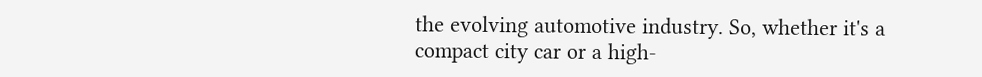the evolving automotive industry. So, whether it's a compact city car or a high-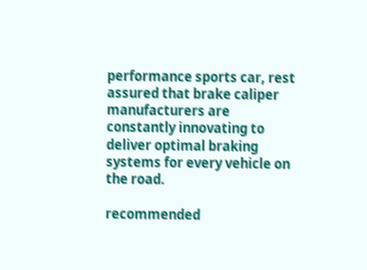performance sports car, rest assured that brake caliper manufacturers are constantly innovating to deliver optimal braking systems for every vehicle on the road.

recommended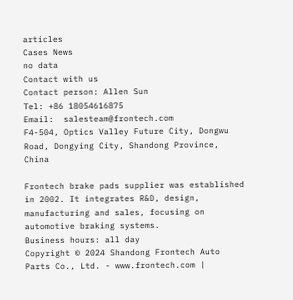articles
Cases News
no data
Contact with us
Contact person: Allen Sun
Tel: +86 18054616875
Email:  salesteam@frontech.com
F4-504, Optics Valley Future City, Dongwu Road, Dongying City, Shandong Province, China

Frontech brake pads supplier was established in 2002. It integrates R&D, design, manufacturing and sales, focusing on automotive braking systems.
Business hours: all day
Copyright © 2024 Shandong Frontech Auto Parts Co., Ltd. - www.frontech.com |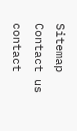Sitemap
Contact us
contact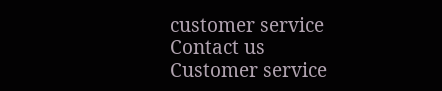customer service
Contact us
Customer service